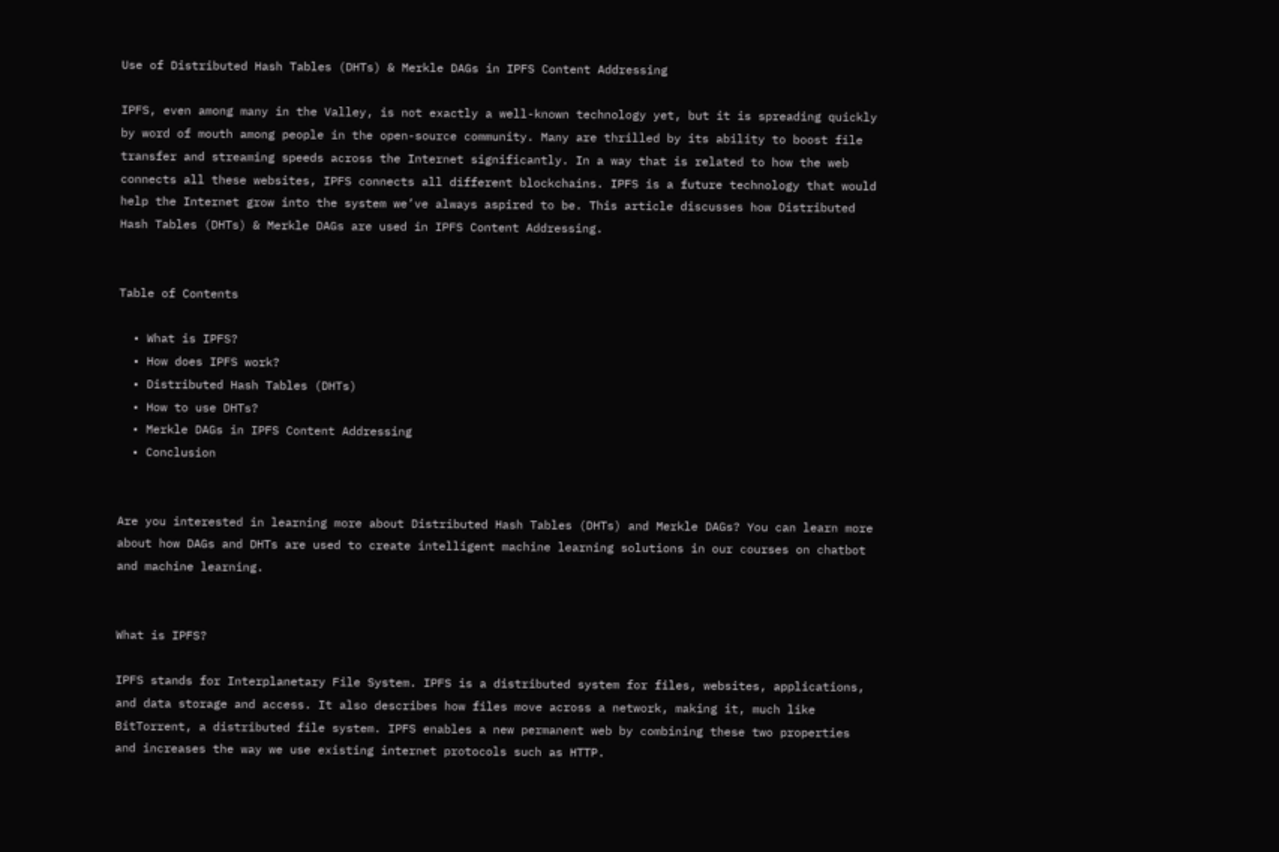Use of Distributed Hash Tables (DHTs) & Merkle DAGs in IPFS Content Addressing

IPFS, even among many in the Valley, is not exactly a well-known technology yet, but it is spreading quickly by word of mouth among people in the open-source community. Many are thrilled by its ability to boost file transfer and streaming speeds across the Internet significantly. In a way that is related to how the web connects all these websites, IPFS connects all different blockchains. IPFS is a future technology that would help the Internet grow into the system we’ve always aspired to be. This article discusses how Distributed Hash Tables (DHTs) & Merkle DAGs are used in IPFS Content Addressing.


Table of Contents

  • What is IPFS?
  • How does IPFS work?
  • Distributed Hash Tables (DHTs)
  • How to use DHTs?
  • Merkle DAGs in IPFS Content Addressing
  • Conclusion


Are you interested in learning more about Distributed Hash Tables (DHTs) and Merkle DAGs? You can learn more about how DAGs and DHTs are used to create intelligent machine learning solutions in our courses on chatbot and machine learning.


What is IPFS?

IPFS stands for Interplanetary File System. IPFS is a distributed system for files, websites, applications, and data storage and access. It also describes how files move across a network, making it, much like BitTorrent, a distributed file system. IPFS enables a new permanent web by combining these two properties and increases the way we use existing internet protocols such as HTTP.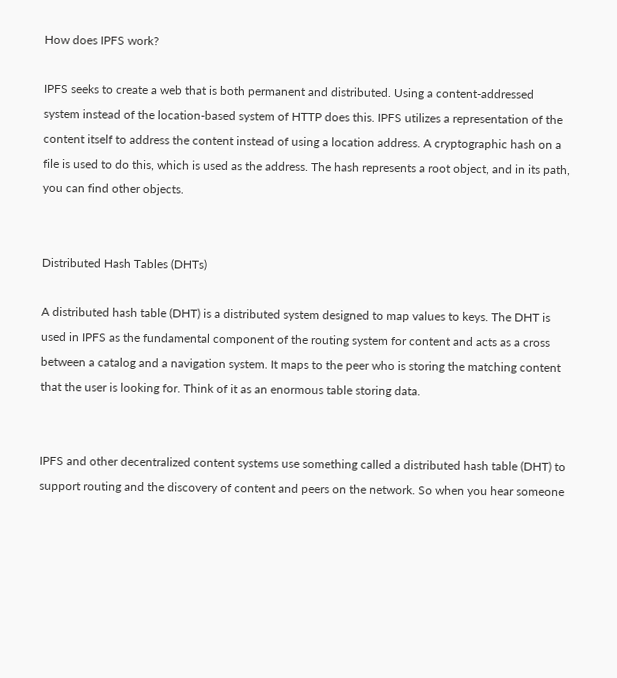How does IPFS work?

IPFS seeks to create a web that is both permanent and distributed. Using a content-addressed system instead of the location-based system of HTTP does this. IPFS utilizes a representation of the content itself to address the content instead of using a location address. A cryptographic hash on a file is used to do this, which is used as the address. The hash represents a root object, and in its path, you can find other objects.


Distributed Hash Tables (DHTs)

A distributed hash table (DHT) is a distributed system designed to map values to keys. The DHT is used in IPFS as the fundamental component of the routing system for content and acts as a cross between a catalog and a navigation system. It maps to the peer who is storing the matching content that the user is looking for. Think of it as an enormous table storing data.


IPFS and other decentralized content systems use something called a distributed hash table (DHT) to support routing and the discovery of content and peers on the network. So when you hear someone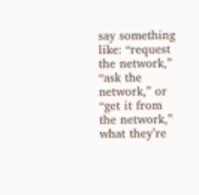say something like: “request the network,” “ask the network,” or “get it from the network,” what they’re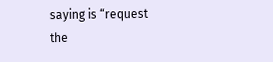saying is “request the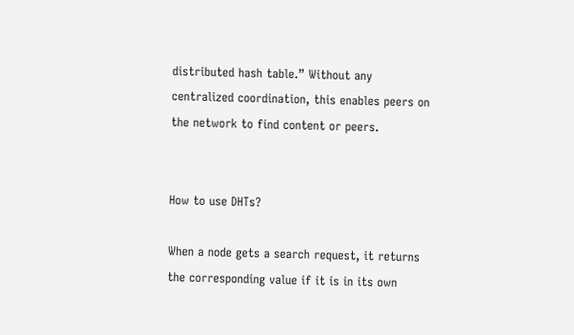distributed hash table.” Without any centralized coordination, this enables peers on the network to find content or peers.


How to use DHTs?

When a node gets a search request, it returns the corresponding value if it is in its own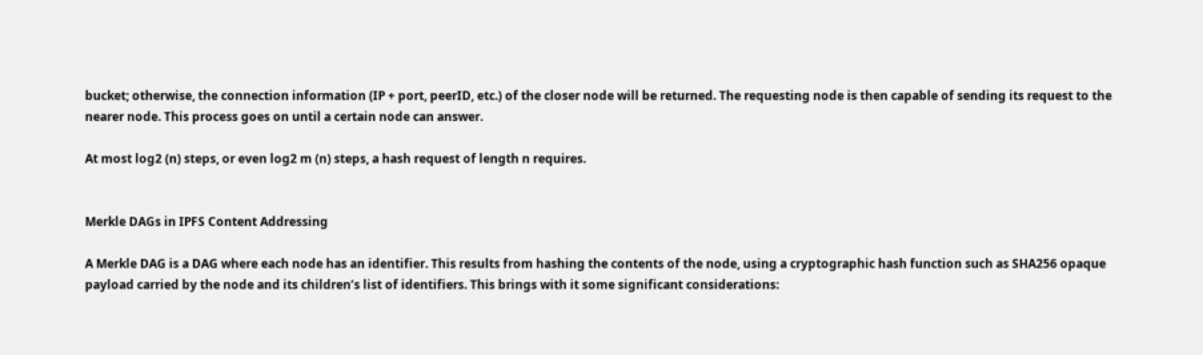bucket; otherwise, the connection information (IP + port, peerID, etc.) of the closer node will be returned. The requesting node is then capable of sending its request to the nearer node. This process goes on until a certain node can answer.

At most log2 (n) steps, or even log2 m (n) steps, a hash request of length n requires.


Merkle DAGs in IPFS Content Addressing

A Merkle DAG is a DAG where each node has an identifier. This results from hashing the contents of the node, using a cryptographic hash function such as SHA256 opaque payload carried by the node and its children’s list of identifiers. This brings with it some significant considerations: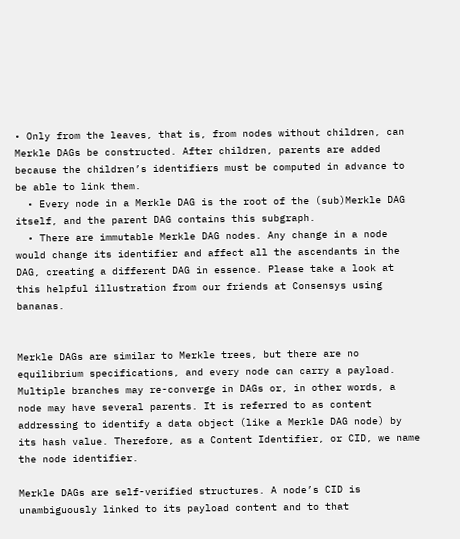• Only from the leaves, that is, from nodes without children, can Merkle DAGs be constructed. After children, parents are added because the children’s identifiers must be computed in advance to be able to link them.
  • Every node in a Merkle DAG is the root of the (sub)Merkle DAG itself, and the parent DAG contains this subgraph.
  • There are immutable Merkle DAG nodes. Any change in a node would change its identifier and affect all the ascendants in the DAG, creating a different DAG in essence. Please take a look at this helpful illustration from our friends at Consensys using bananas.


Merkle DAGs are similar to Merkle trees, but there are no equilibrium specifications, and every node can carry a payload. Multiple branches may re-converge in DAGs or, in other words, a node may have several parents. It is referred to as content addressing to identify a data object (like a Merkle DAG node) by its hash value. Therefore, as a Content Identifier, or CID, we name the node identifier.

Merkle DAGs are self-verified structures. A node’s CID is unambiguously linked to its payload content and to that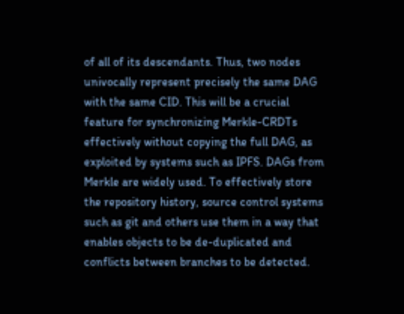of all of its descendants. Thus, two nodes univocally represent precisely the same DAG with the same CID. This will be a crucial feature for synchronizing Merkle-CRDTs effectively without copying the full DAG, as exploited by systems such as IPFS. DAGs from Merkle are widely used. To effectively store the repository history, source control systems such as git and others use them in a way that enables objects to be de-duplicated and conflicts between branches to be detected.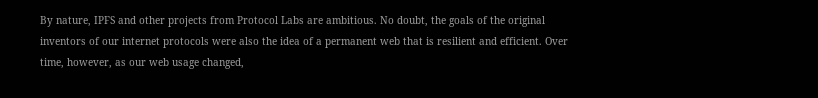By nature, IPFS and other projects from Protocol Labs are ambitious. No doubt, the goals of the original inventors of our internet protocols were also the idea of a permanent web that is resilient and efficient. Over time, however, as our web usage changed,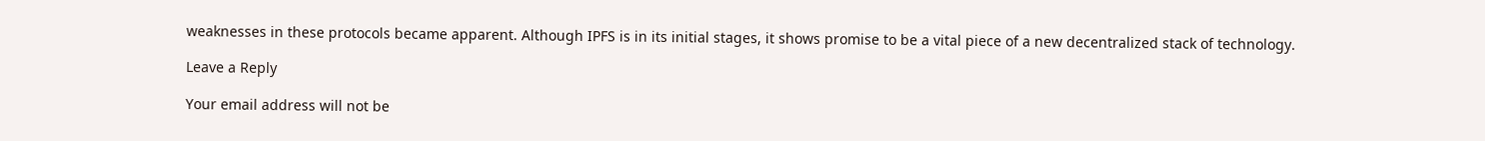weaknesses in these protocols became apparent. Although IPFS is in its initial stages, it shows promise to be a vital piece of a new decentralized stack of technology.

Leave a Reply

Your email address will not be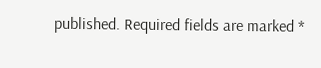published. Required fields are marked *